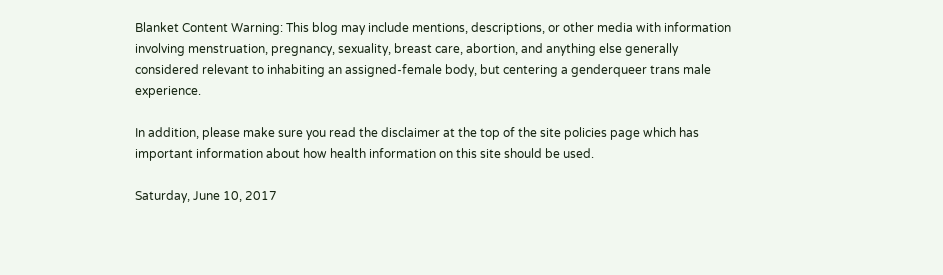Blanket Content Warning: This blog may include mentions, descriptions, or other media with information involving menstruation, pregnancy, sexuality, breast care, abortion, and anything else generally considered relevant to inhabiting an assigned-female body, but centering a genderqueer trans male experience.

In addition, please make sure you read the disclaimer at the top of the site policies page which has important information about how health information on this site should be used.

Saturday, June 10, 2017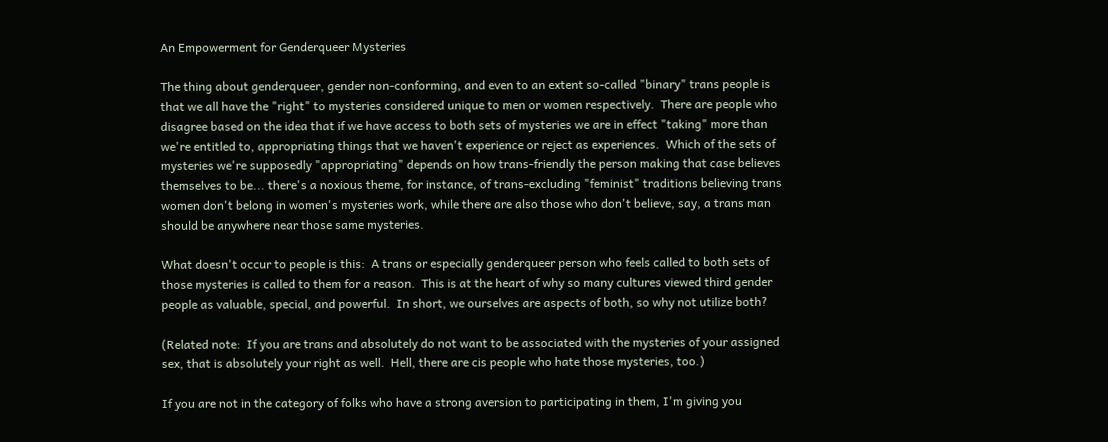An Empowerment for Genderqueer Mysteries

The thing about genderqueer, gender non-conforming, and even to an extent so-called "binary" trans people is that we all have the "right" to mysteries considered unique to men or women respectively.  There are people who disagree based on the idea that if we have access to both sets of mysteries we are in effect "taking" more than we're entitled to, appropriating things that we haven't experience or reject as experiences.  Which of the sets of mysteries we're supposedly "appropriating" depends on how trans-friendly the person making that case believes themselves to be... there's a noxious theme, for instance, of trans-excluding "feminist" traditions believing trans women don't belong in women's mysteries work, while there are also those who don't believe, say, a trans man should be anywhere near those same mysteries.

What doesn't occur to people is this:  A trans or especially genderqueer person who feels called to both sets of those mysteries is called to them for a reason.  This is at the heart of why so many cultures viewed third gender people as valuable, special, and powerful.  In short, we ourselves are aspects of both, so why not utilize both?

(Related note:  If you are trans and absolutely do not want to be associated with the mysteries of your assigned sex, that is absolutely your right as well.  Hell, there are cis people who hate those mysteries, too.)

If you are not in the category of folks who have a strong aversion to participating in them, I'm giving you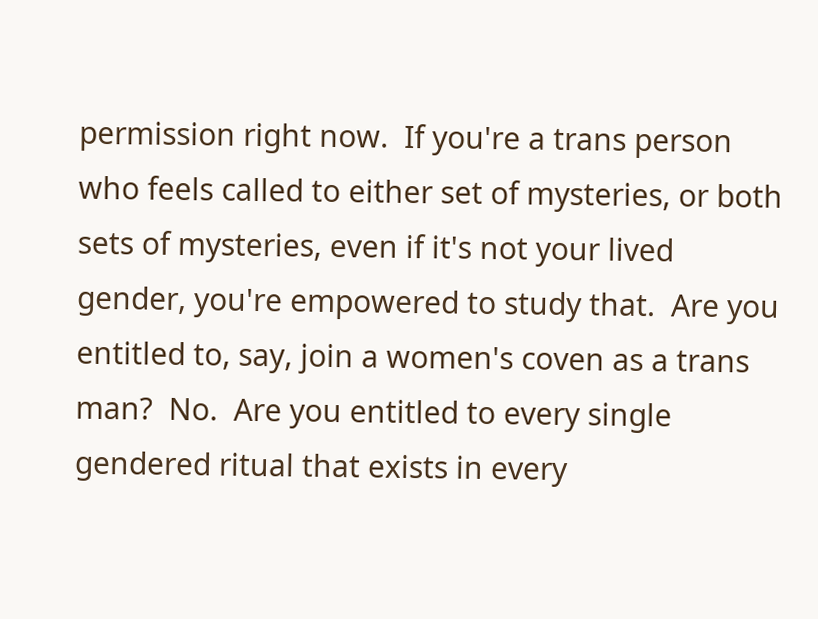permission right now.  If you're a trans person who feels called to either set of mysteries, or both sets of mysteries, even if it's not your lived gender, you're empowered to study that.  Are you entitled to, say, join a women's coven as a trans man?  No.  Are you entitled to every single gendered ritual that exists in every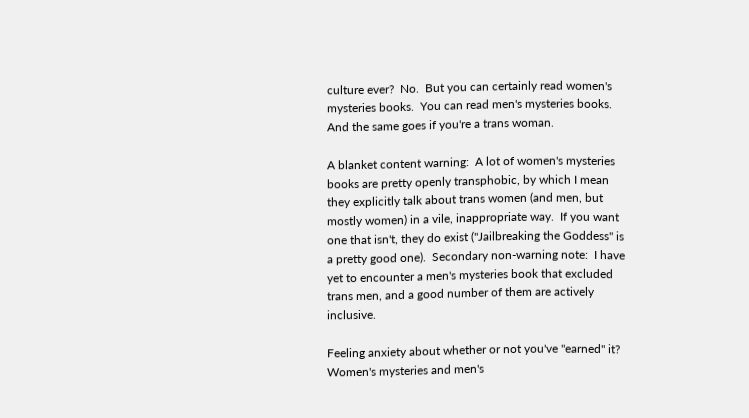culture ever?  No.  But you can certainly read women's mysteries books.  You can read men's mysteries books.  And the same goes if you're a trans woman.

A blanket content warning:  A lot of women's mysteries books are pretty openly transphobic, by which I mean they explicitly talk about trans women (and men, but mostly women) in a vile, inappropriate way.  If you want one that isn't, they do exist ("Jailbreaking the Goddess" is a pretty good one).  Secondary non-warning note:  I have yet to encounter a men's mysteries book that excluded trans men, and a good number of them are actively inclusive.

Feeling anxiety about whether or not you've "earned" it?  Women's mysteries and men's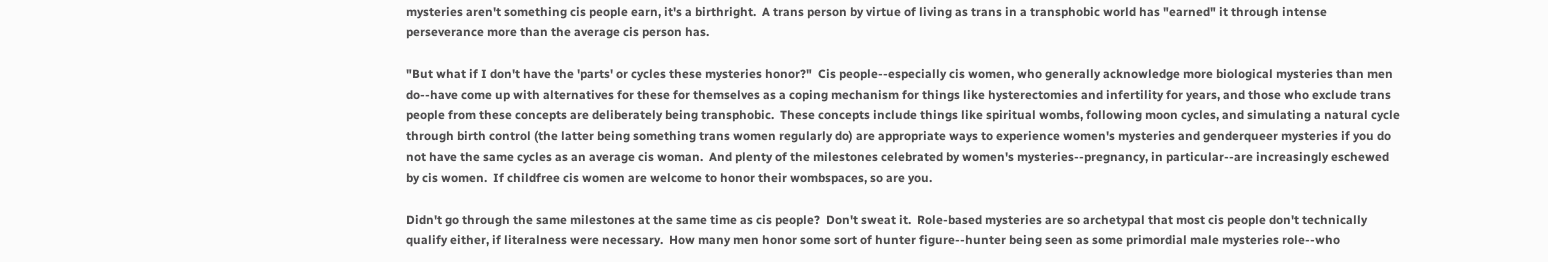mysteries aren't something cis people earn, it's a birthright.  A trans person by virtue of living as trans in a transphobic world has "earned" it through intense perseverance more than the average cis person has.

"But what if I don't have the 'parts' or cycles these mysteries honor?"  Cis people--especially cis women, who generally acknowledge more biological mysteries than men do--have come up with alternatives for these for themselves as a coping mechanism for things like hysterectomies and infertility for years, and those who exclude trans people from these concepts are deliberately being transphobic.  These concepts include things like spiritual wombs, following moon cycles, and simulating a natural cycle through birth control (the latter being something trans women regularly do) are appropriate ways to experience women's mysteries and genderqueer mysteries if you do not have the same cycles as an average cis woman.  And plenty of the milestones celebrated by women's mysteries--pregnancy, in particular--are increasingly eschewed by cis women.  If childfree cis women are welcome to honor their wombspaces, so are you.

Didn't go through the same milestones at the same time as cis people?  Don't sweat it.  Role-based mysteries are so archetypal that most cis people don't technically qualify either, if literalness were necessary.  How many men honor some sort of hunter figure--hunter being seen as some primordial male mysteries role--who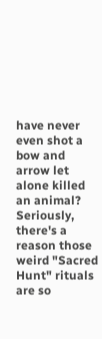have never even shot a bow and arrow let alone killed an animal?  Seriously, there's a reason those weird "Sacred Hunt" rituals are so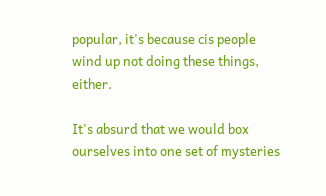popular, it's because cis people wind up not doing these things, either.

It's absurd that we would box ourselves into one set of mysteries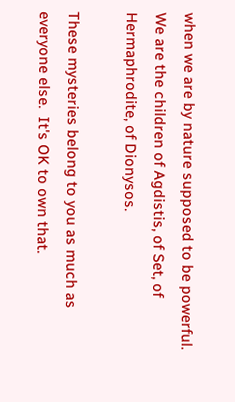when we are by nature supposed to be powerful.  We are the children of Agdistis, of Set, of Hermaphrodite, of Dionysos.

These mysteries belong to you as much as everyone else.  It's OK to own that.